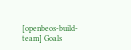[openbeos-build-team] Goals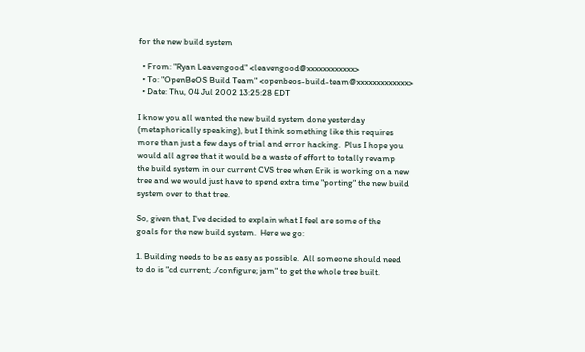for the new build system

  • From: "Ryan Leavengood" <leavengood@xxxxxxxxxxxx>
  • To: "OpenBeOS Build Team" <openbeos-build-team@xxxxxxxxxxxxx>
  • Date: Thu, 04 Jul 2002 13:25:28 EDT

I know you all wanted the new build system done yesterday
(metaphorically speaking), but I think something like this requires
more than just a few days of trial and error hacking.  Plus I hope you
would all agree that it would be a waste of effort to totally revamp
the build system in our current CVS tree when Erik is working on a new
tree and we would just have to spend extra time "porting" the new build
system over to that tree.

So, given that, I've decided to explain what I feel are some of the
goals for the new build system.  Here we go:

1. Building needs to be as easy as possible.  All someone should need
to do is "cd current; ./configure; jam" to get the whole tree built.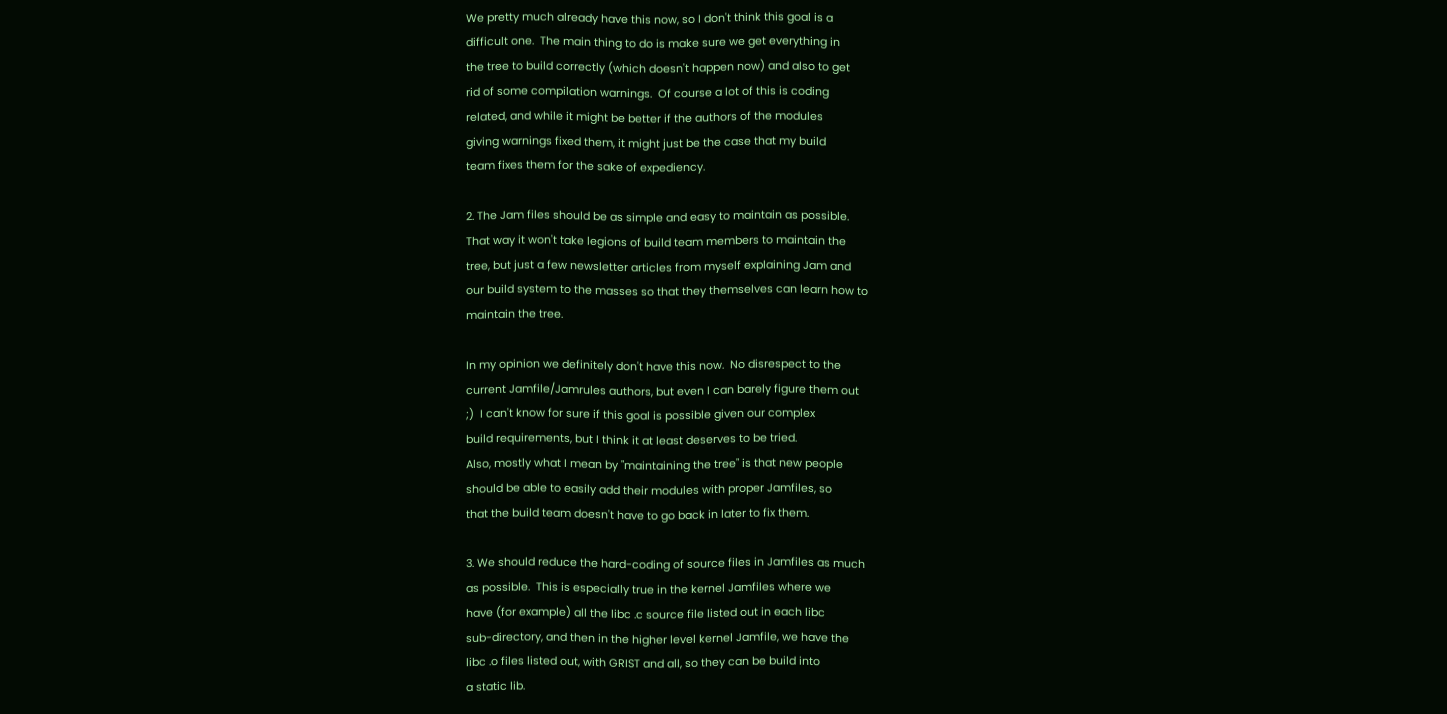We pretty much already have this now, so I don't think this goal is a
difficult one.  The main thing to do is make sure we get everything in
the tree to build correctly (which doesn't happen now) and also to get
rid of some compilation warnings.  Of course a lot of this is coding
related, and while it might be better if the authors of the modules
giving warnings fixed them, it might just be the case that my build
team fixes them for the sake of expediency.

2. The Jam files should be as simple and easy to maintain as possible.
That way it won't take legions of build team members to maintain the
tree, but just a few newsletter articles from myself explaining Jam and
our build system to the masses so that they themselves can learn how to
maintain the tree.

In my opinion we definitely don't have this now.  No disrespect to the
current Jamfile/Jamrules authors, but even I can barely figure them out
;)  I can't know for sure if this goal is possible given our complex
build requirements, but I think it at least deserves to be tried.
Also, mostly what I mean by "maintaining the tree" is that new people
should be able to easily add their modules with proper Jamfiles, so
that the build team doesn't have to go back in later to fix them.

3. We should reduce the hard-coding of source files in Jamfiles as much
as possible.  This is especially true in the kernel Jamfiles where we
have (for example) all the libc .c source file listed out in each libc
sub-directory, and then in the higher level kernel Jamfile, we have the
libc .o files listed out, with GRIST and all, so they can be build into
a static lib.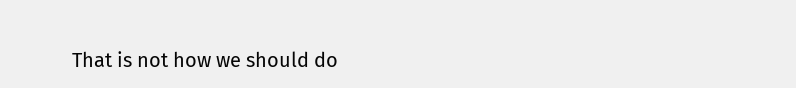That is not how we should do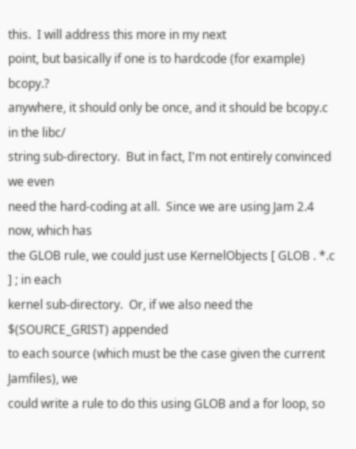this.  I will address this more in my next
point, but basically if one is to hardcode (for example) bcopy.?
anywhere, it should only be once, and it should be bcopy.c in the libc/
string sub-directory.  But in fact, I'm not entirely convinced we even
need the hard-coding at all.  Since we are using Jam 2.4 now, which has
the GLOB rule, we could just use KernelObjects [ GLOB . *.c ] ; in each
kernel sub-directory.  Or, if we also need the $(SOURCE_GRIST) appended
to each source (which must be the case given the current Jamfiles), we
could write a rule to do this using GLOB and a for loop, so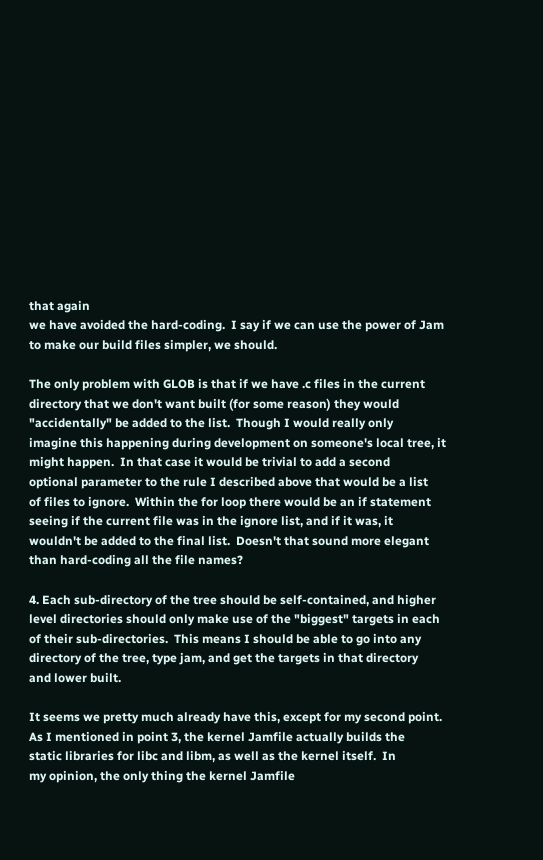that again
we have avoided the hard-coding.  I say if we can use the power of Jam
to make our build files simpler, we should.

The only problem with GLOB is that if we have .c files in the current
directory that we don't want built (for some reason) they would
"accidentally" be added to the list.  Though I would really only
imagine this happening during development on someone's local tree, it
might happen.  In that case it would be trivial to add a second
optional parameter to the rule I described above that would be a list
of files to ignore.  Within the for loop there would be an if statement
seeing if the current file was in the ignore list, and if it was, it
wouldn't be added to the final list.  Doesn't that sound more elegant
than hard-coding all the file names?

4. Each sub-directory of the tree should be self-contained, and higher
level directories should only make use of the "biggest" targets in each
of their sub-directories.  This means I should be able to go into any
directory of the tree, type jam, and get the targets in that directory
and lower built.

It seems we pretty much already have this, except for my second point.
As I mentioned in point 3, the kernel Jamfile actually builds the
static libraries for libc and libm, as well as the kernel itself.  In
my opinion, the only thing the kernel Jamfile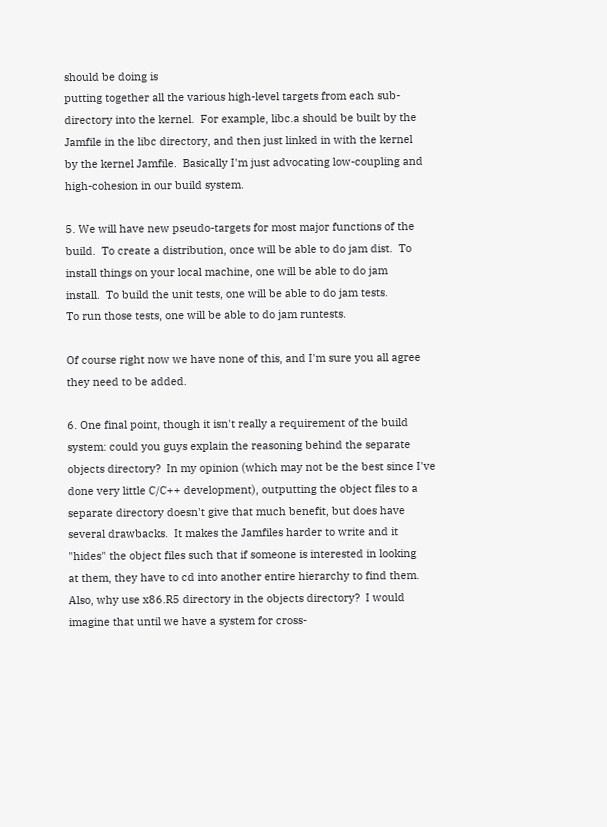should be doing is
putting together all the various high-level targets from each sub-
directory into the kernel.  For example, libc.a should be built by the
Jamfile in the libc directory, and then just linked in with the kernel
by the kernel Jamfile.  Basically I'm just advocating low-coupling and
high-cohesion in our build system.

5. We will have new pseudo-targets for most major functions of the
build.  To create a distribution, once will be able to do jam dist.  To
install things on your local machine, one will be able to do jam
install.  To build the unit tests, one will be able to do jam tests.
To run those tests, one will be able to do jam runtests.

Of course right now we have none of this, and I'm sure you all agree
they need to be added.

6. One final point, though it isn't really a requirement of the build
system: could you guys explain the reasoning behind the separate
objects directory?  In my opinion (which may not be the best since I've
done very little C/C++ development), outputting the object files to a
separate directory doesn't give that much benefit, but does have
several drawbacks.  It makes the Jamfiles harder to write and it
"hides" the object files such that if someone is interested in looking
at them, they have to cd into another entire hierarchy to find them.
Also, why use x86.R5 directory in the objects directory?  I would
imagine that until we have a system for cross-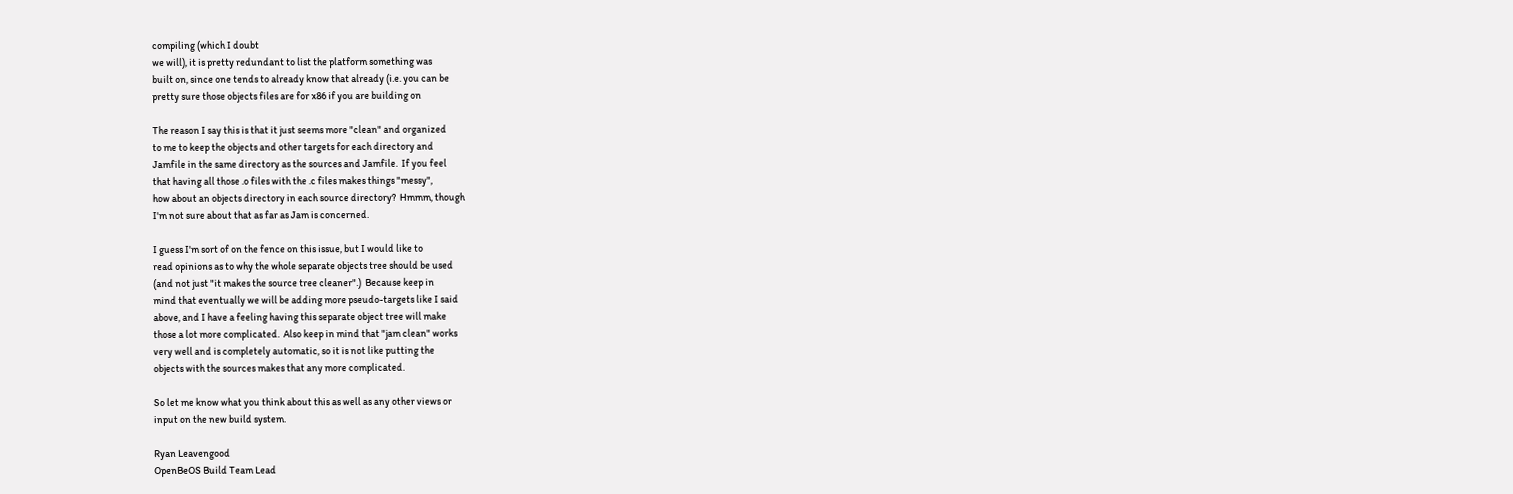compiling (which I doubt
we will), it is pretty redundant to list the platform something was
built on, since one tends to already know that already (i.e. you can be
pretty sure those objects files are for x86 if you are building on

The reason I say this is that it just seems more "clean" and organized
to me to keep the objects and other targets for each directory and
Jamfile in the same directory as the sources and Jamfile.  If you feel
that having all those .o files with the .c files makes things "messy",
how about an objects directory in each source directory?  Hmmm, though
I'm not sure about that as far as Jam is concerned.

I guess I'm sort of on the fence on this issue, but I would like to
read opinions as to why the whole separate objects tree should be used
(and not just "it makes the source tree cleaner".)  Because keep in
mind that eventually we will be adding more pseudo-targets like I said
above, and I have a feeling having this separate object tree will make
those a lot more complicated.  Also keep in mind that "jam clean" works
very well and is completely automatic, so it is not like putting the
objects with the sources makes that any more complicated.

So let me know what you think about this as well as any other views or
input on the new build system.

Ryan Leavengood
OpenBeOS Build Team Lead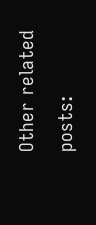Other related posts: